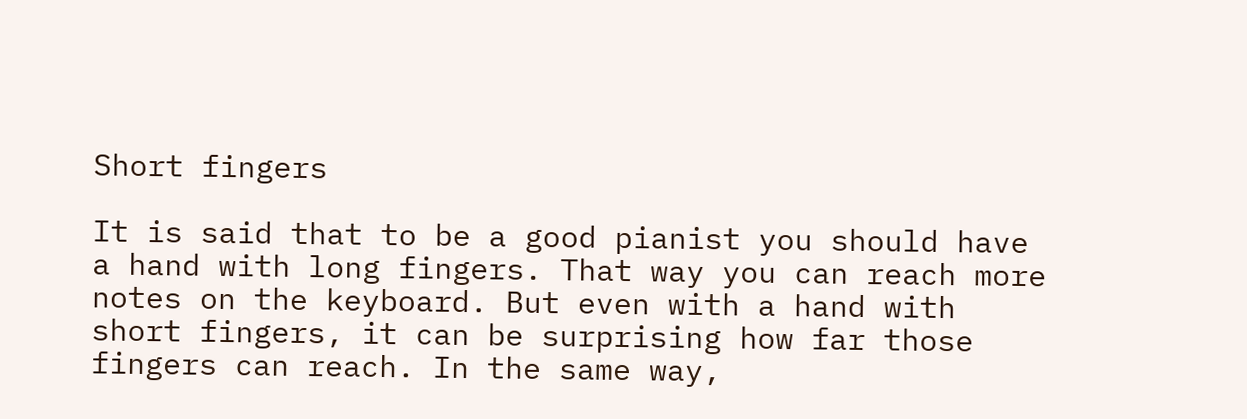Short fingers

It is said that to be a good pianist you should have a hand with long fingers. That way you can reach more notes on the keyboard. But even with a hand with short fingers, it can be surprising how far those fingers can reach. In the same way,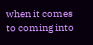when it comes to coming into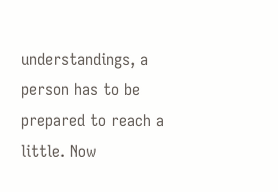understandings, a person has to be prepared to reach a little. Now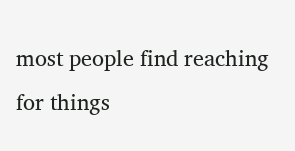most people find reaching for things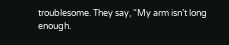troublesome. They say, “My arm isn’t long enough.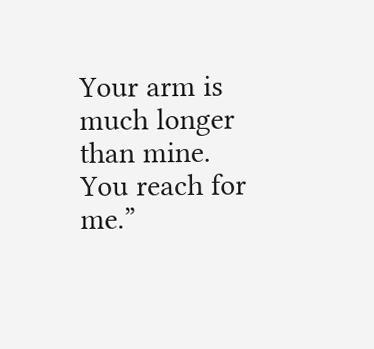Your arm is much longer than mine. You reach for me.”